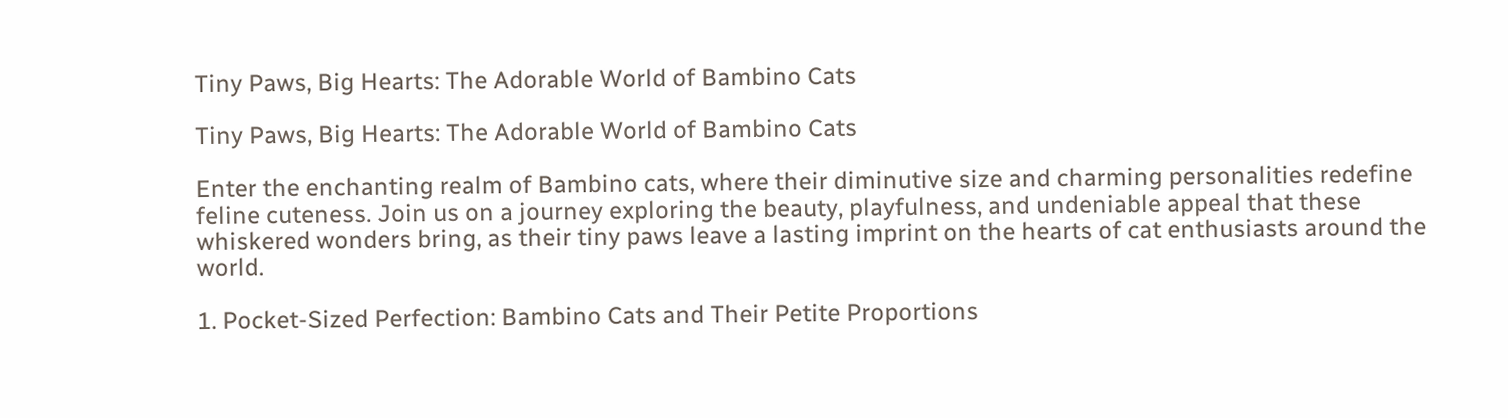Tiny Paws, Big Hearts: The Adorable World of Bambino Cats

Tiny Paws, Big Hearts: The Adorable World of Bambino Cats

Enter the enchanting realm of Bambino cats, where their diminutive size and charming personalities redefine feline cuteness. Join us on a journey exploring the beauty, playfulness, and undeniable appeal that these whiskered wonders bring, as their tiny paws leave a lasting imprint on the hearts of cat enthusiasts around the world.

1. Pocket-Sized Perfection: Bambino Cats and Their Petite Proportions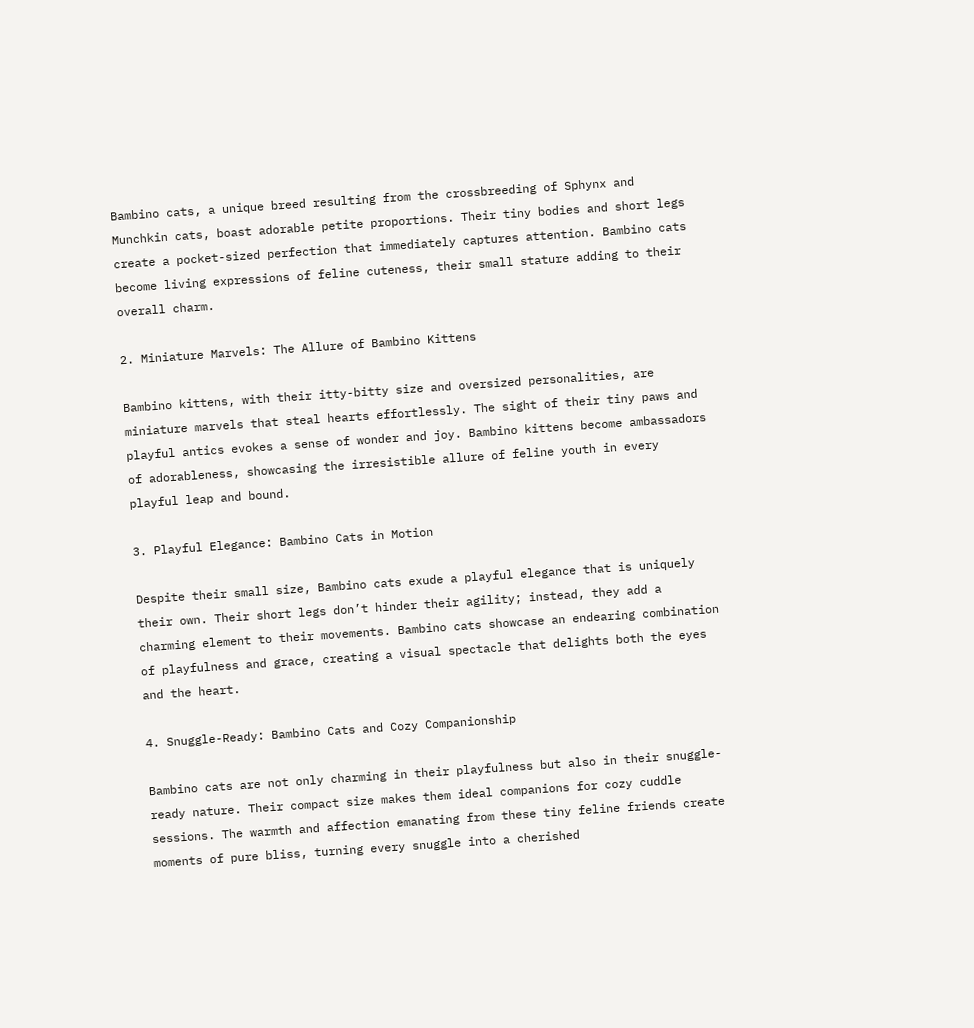Bambino cats, a unique breed resulting from the crossbreeding of Sphynx and Munchkin cats, boast adorable petite proportions. Their tiny bodies and short legs create a pocket-sized perfection that immediately captures attention. Bambino cats become living expressions of feline cuteness, their small stature adding to their overall charm.

2. Miniature Marvels: The Allure of Bambino Kittens

Bambino kittens, with their itty-bitty size and oversized personalities, are miniature marvels that steal hearts effortlessly. The sight of their tiny paws and playful antics evokes a sense of wonder and joy. Bambino kittens become ambassadors of adorableness, showcasing the irresistible allure of feline youth in every playful leap and bound.

3. Playful Elegance: Bambino Cats in Motion

Despite their small size, Bambino cats exude a playful elegance that is uniquely their own. Their short legs don’t hinder their agility; instead, they add a charming element to their movements. Bambino cats showcase an endearing combination of playfulness and grace, creating a visual spectacle that delights both the eyes and the heart.

4. Snuggle-Ready: Bambino Cats and Cozy Companionship

Bambino cats are not only charming in their playfulness but also in their snuggle-ready nature. Their compact size makes them ideal companions for cozy cuddle sessions. The warmth and affection emanating from these tiny feline friends create moments of pure bliss, turning every snuggle into a cherished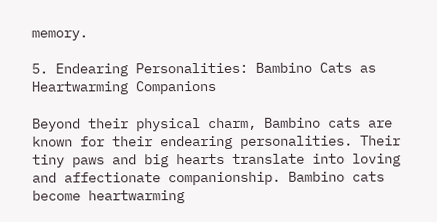memory.

5. Endearing Personalities: Bambino Cats as Heartwarming Companions

Beyond their physical charm, Bambino cats are known for their endearing personalities. Their tiny paws and big hearts translate into loving and affectionate companionship. Bambino cats become heartwarming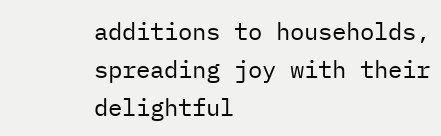additions to households, spreading joy with their delightful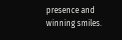presence and winning smiles.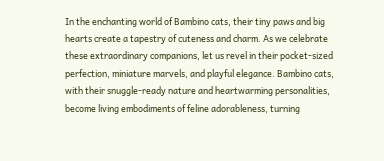In the enchanting world of Bambino cats, their tiny paws and big hearts create a tapestry of cuteness and charm. As we celebrate these extraordinary companions, let us revel in their pocket-sized perfection, miniature marvels, and playful elegance. Bambino cats, with their snuggle-ready nature and heartwarming personalities, become living embodiments of feline adorableness, turning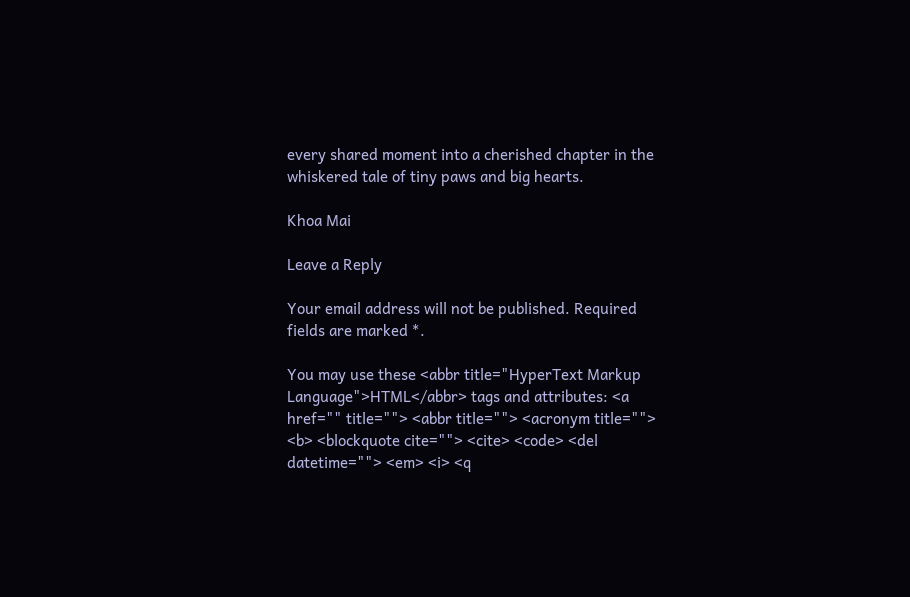every shared moment into a cherished chapter in the whiskered tale of tiny paws and big hearts.

Khoa Mai

Leave a Reply

Your email address will not be published. Required fields are marked *.

You may use these <abbr title="HyperText Markup Language">HTML</abbr> tags and attributes: <a href="" title=""> <abbr title=""> <acronym title=""> <b> <blockquote cite=""> <cite> <code> <del datetime=""> <em> <i> <q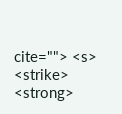cite=""> <s> <strike> <strong>